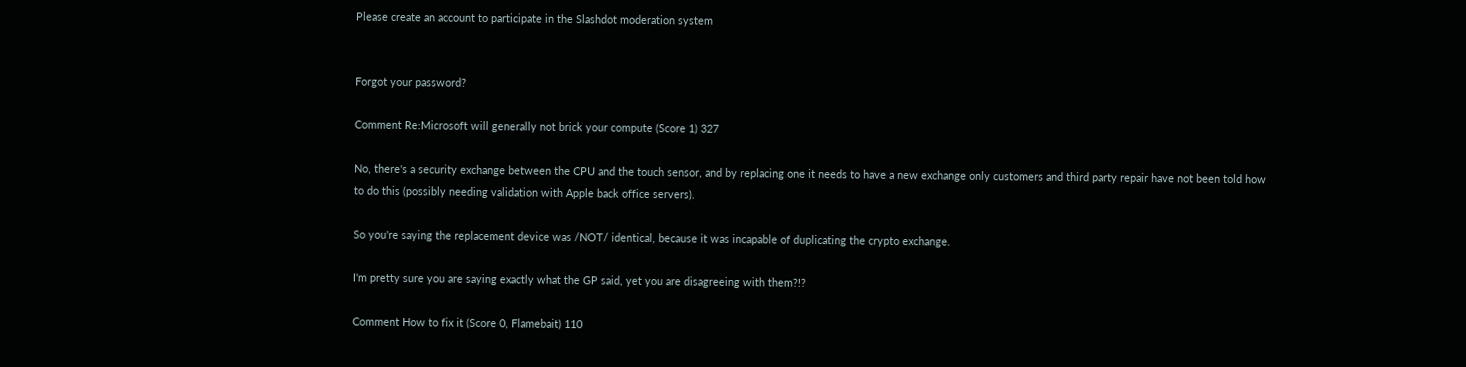Please create an account to participate in the Slashdot moderation system


Forgot your password?

Comment Re:Microsoft will generally not brick your compute (Score 1) 327

No, there's a security exchange between the CPU and the touch sensor, and by replacing one it needs to have a new exchange only customers and third party repair have not been told how to do this (possibly needing validation with Apple back office servers).

So you're saying the replacement device was /NOT/ identical, because it was incapable of duplicating the crypto exchange.

I'm pretty sure you are saying exactly what the GP said, yet you are disagreeing with them?!?

Comment How to fix it (Score 0, Flamebait) 110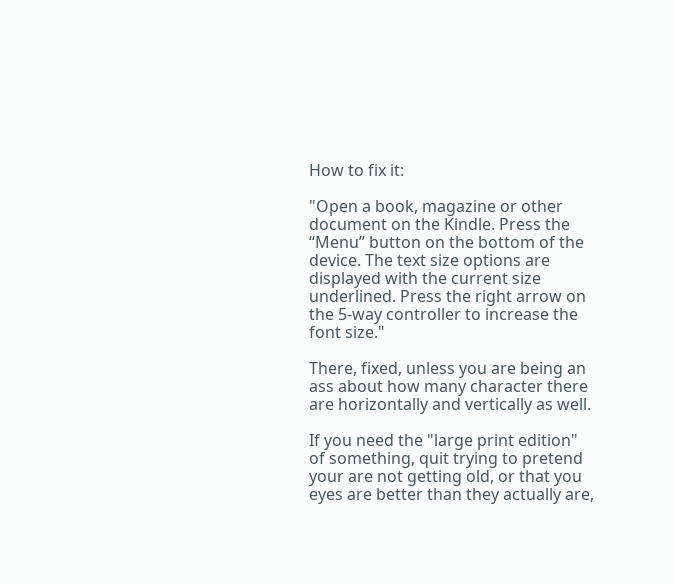How to fix it:

"Open a book, magazine or other document on the Kindle. Press the “Menu” button on the bottom of the device. The text size options are displayed with the current size underlined. Press the right arrow on the 5-way controller to increase the font size."

There, fixed, unless you are being an ass about how many character there are horizontally and vertically as well.

If you need the "large print edition" of something, quit trying to pretend your are not getting old, or that you eyes are better than they actually are,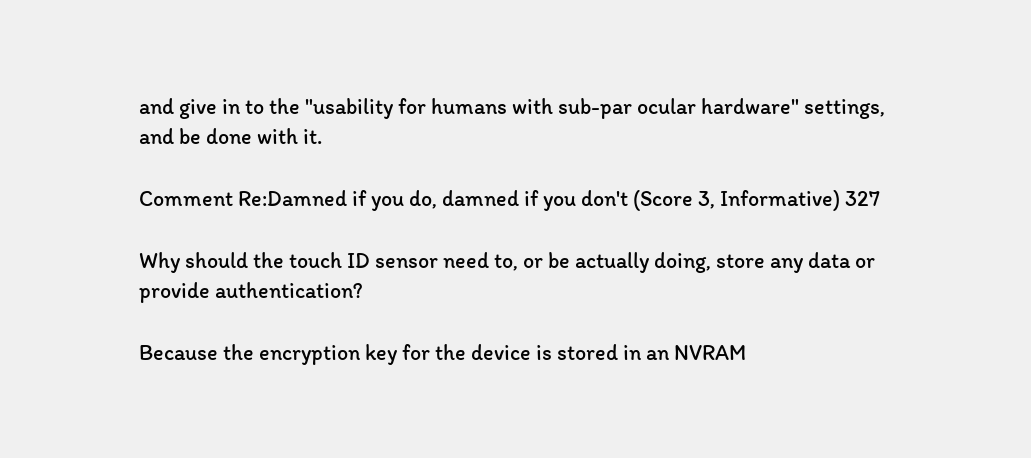and give in to the "usability for humans with sub-par ocular hardware" settings, and be done with it.

Comment Re:Damned if you do, damned if you don't (Score 3, Informative) 327

Why should the touch ID sensor need to, or be actually doing, store any data or provide authentication?

Because the encryption key for the device is stored in an NVRAM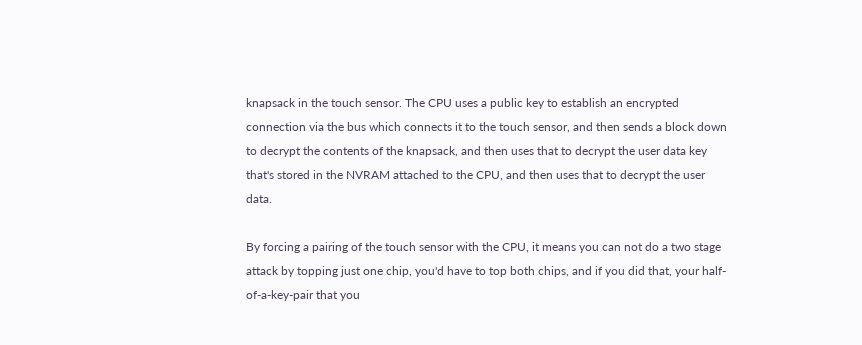knapsack in the touch sensor. The CPU uses a public key to establish an encrypted connection via the bus which connects it to the touch sensor, and then sends a block down to decrypt the contents of the knapsack, and then uses that to decrypt the user data key that's stored in the NVRAM attached to the CPU, and then uses that to decrypt the user data.

By forcing a pairing of the touch sensor with the CPU, it means you can not do a two stage attack by topping just one chip, you'd have to top both chips, and if you did that, your half-of-a-key-pair that you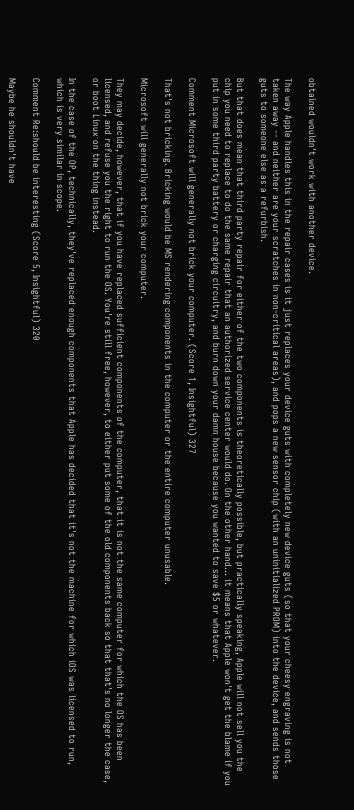obtained wouldn't work with another device.

The way Apple handles this in the repair cases is it just replaces your device guts with completely new device guts (so that your cheesy engraving is not taken away -- and neither are your scratches in non-critical areas), and pops a new sensor chip (with an uninitialized PROM) into the device, and sends those guts to someone else as a refurbish.

But that does mean that third party repair for either of the two components is theoretically possible, but practically speaking, Apple will not sell you the chip you need to replace to do the same repair that an authorized service center would do. On the other hand... it means that Apple won't get the blame if you put in some third party battery or charging circuitry, and burn down your damn house because you wanted to save $5 or whatever.

Comment Microsoft will generally not brick your computer. (Score 1, Insightful) 327

That's not bricking. Bricking would be MS rendering components in the computer or the entire computer unusable.

Microsoft will generally not brick your computer.

They may decide, however, that if you have replaced sufficient components of the computer, that it is not the same computer for which the OS has been licensed, and refuse you the right to run the OS. You're still free, however, to either put some of the old components back so that that's no longer the case, or boot Linux on the thing instead.

In the case of the OP, technically, they've replaced enough components that Apple has decided that it's not the machine for which iOS was licensed to run, which is very similar in scope.

Comment Re:should be interesting (Score 5, Insightful) 320

Maybe he shouldn't have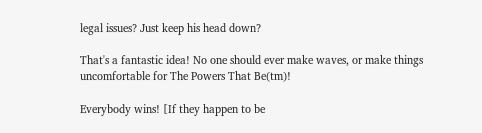legal issues? Just keep his head down?

That's a fantastic idea! No one should ever make waves, or make things uncomfortable for The Powers That Be(tm)!

Everybody wins! [If they happen to be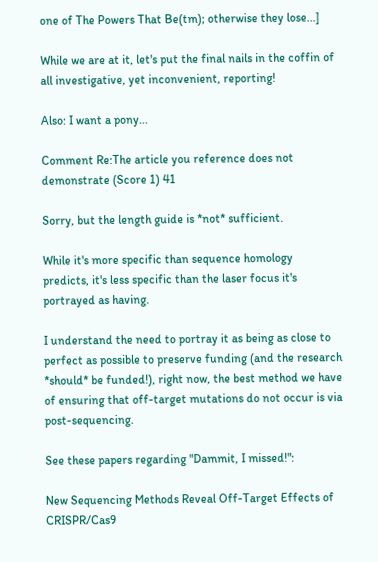one of The Powers That Be(tm); otherwise they lose...]

While we are at it, let's put the final nails in the coffin of all investigative, yet inconvenient, reporting!

Also: I want a pony...

Comment Re:The article you reference does not demonstrate (Score 1) 41

Sorry, but the length guide is *not* sufficient.

While it's more specific than sequence homology predicts, it's less specific than the laser focus it's portrayed as having.

I understand the need to portray it as being as close to perfect as possible to preserve funding (and the research *should* be funded!), right now, the best method we have of ensuring that off-target mutations do not occur is via post-sequencing.

See these papers regarding "Dammit, I missed!":

New Sequencing Methods Reveal Off-Target Effects of CRISPR/Cas9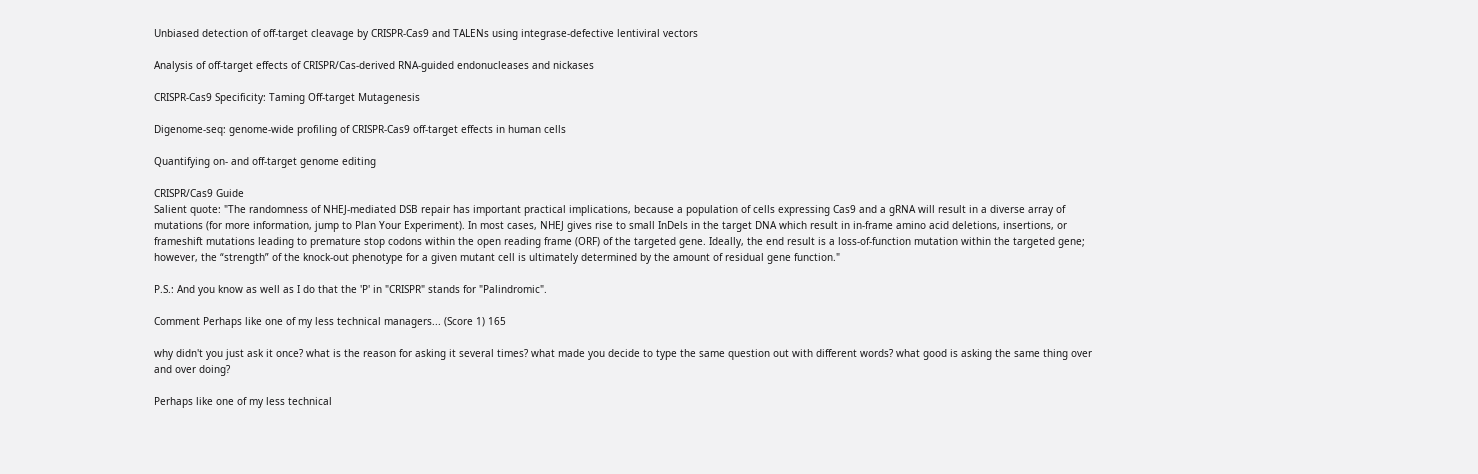Unbiased detection of off-target cleavage by CRISPR-Cas9 and TALENs using integrase-defective lentiviral vectors

Analysis of off-target effects of CRISPR/Cas-derived RNA-guided endonucleases and nickases

CRISPR-Cas9 Specificity: Taming Off-target Mutagenesis

Digenome-seq: genome-wide profiling of CRISPR-Cas9 off-target effects in human cells

Quantifying on- and off-target genome editing

CRISPR/Cas9 Guide
Salient quote: "The randomness of NHEJ-mediated DSB repair has important practical implications, because a population of cells expressing Cas9 and a gRNA will result in a diverse array of mutations (for more information, jump to Plan Your Experiment). In most cases, NHEJ gives rise to small InDels in the target DNA which result in in-frame amino acid deletions, insertions, or frameshift mutations leading to premature stop codons within the open reading frame (ORF) of the targeted gene. Ideally, the end result is a loss-of-function mutation within the targeted gene; however, the “strength” of the knock-out phenotype for a given mutant cell is ultimately determined by the amount of residual gene function."

P.S.: And you know as well as I do that the 'P' in "CRISPR" stands for "Palindromic".

Comment Perhaps like one of my less technical managers... (Score 1) 165

why didn't you just ask it once? what is the reason for asking it several times? what made you decide to type the same question out with different words? what good is asking the same thing over and over doing?

Perhaps like one of my less technical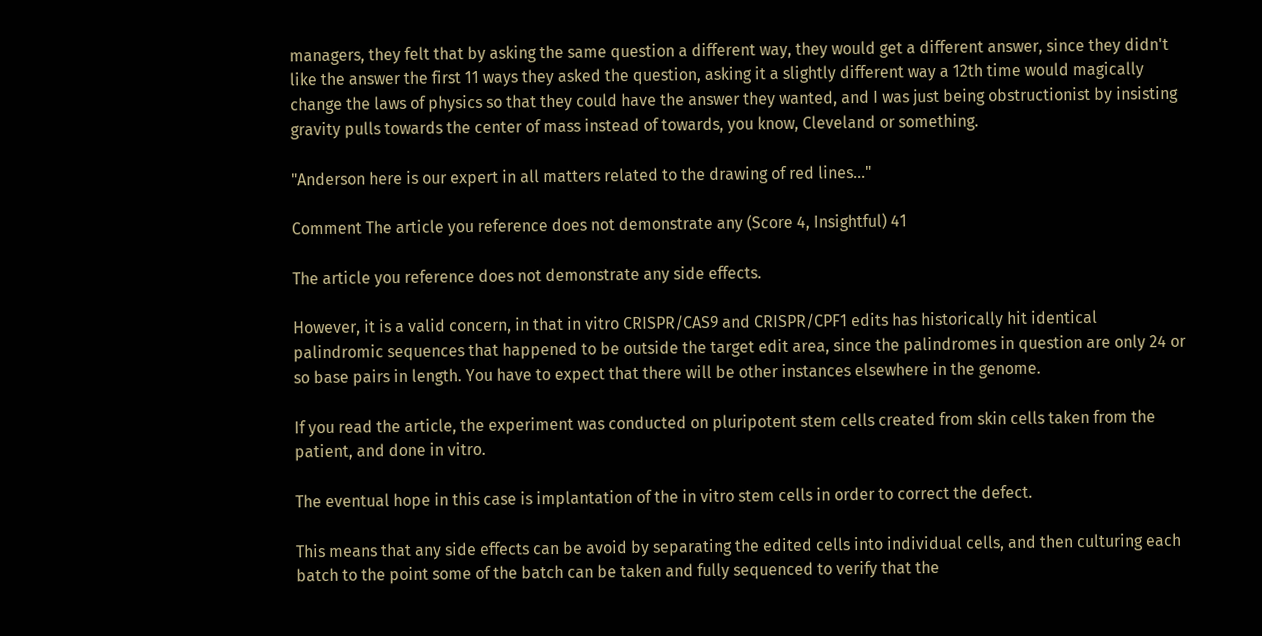managers, they felt that by asking the same question a different way, they would get a different answer, since they didn't like the answer the first 11 ways they asked the question, asking it a slightly different way a 12th time would magically change the laws of physics so that they could have the answer they wanted, and I was just being obstructionist by insisting gravity pulls towards the center of mass instead of towards, you know, Cleveland or something.

"Anderson here is our expert in all matters related to the drawing of red lines..."

Comment The article you reference does not demonstrate any (Score 4, Insightful) 41

The article you reference does not demonstrate any side effects.

However, it is a valid concern, in that in vitro CRISPR/CAS9 and CRISPR/CPF1 edits has historically hit identical palindromic sequences that happened to be outside the target edit area, since the palindromes in question are only 24 or so base pairs in length. You have to expect that there will be other instances elsewhere in the genome.

If you read the article, the experiment was conducted on pluripotent stem cells created from skin cells taken from the patient, and done in vitro.

The eventual hope in this case is implantation of the in vitro stem cells in order to correct the defect.

This means that any side effects can be avoid by separating the edited cells into individual cells, and then culturing each batch to the point some of the batch can be taken and fully sequenced to verify that the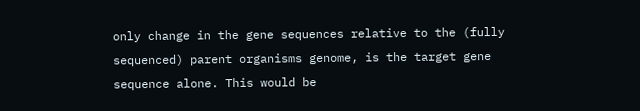only change in the gene sequences relative to the (fully sequenced) parent organisms genome, is the target gene sequence alone. This would be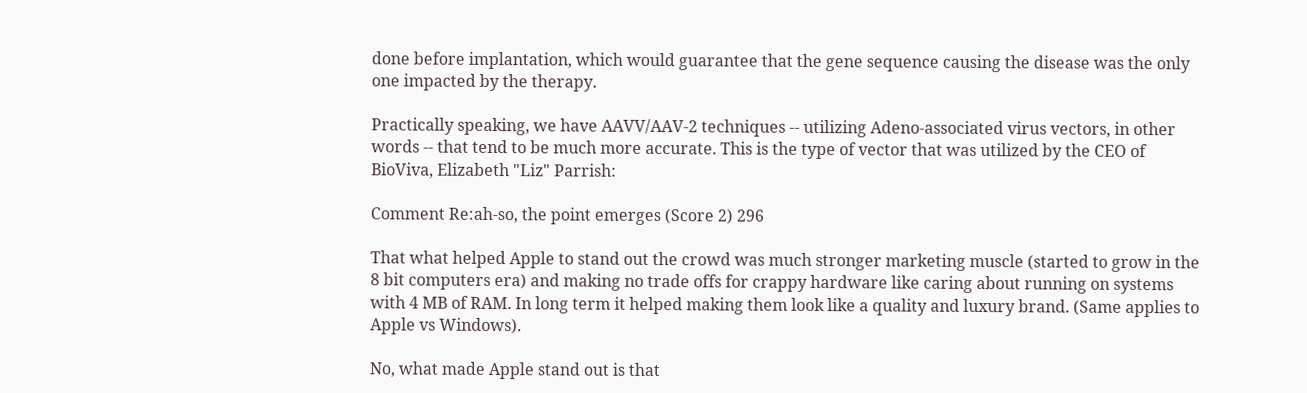done before implantation, which would guarantee that the gene sequence causing the disease was the only one impacted by the therapy.

Practically speaking, we have AAVV/AAV-2 techniques -- utilizing Adeno-associated virus vectors, in other words -- that tend to be much more accurate. This is the type of vector that was utilized by the CEO of BioViva, Elizabeth "Liz" Parrish:

Comment Re:ah-so, the point emerges (Score 2) 296

That what helped Apple to stand out the crowd was much stronger marketing muscle (started to grow in the 8 bit computers era) and making no trade offs for crappy hardware like caring about running on systems with 4 MB of RAM. In long term it helped making them look like a quality and luxury brand. (Same applies to Apple vs Windows).

No, what made Apple stand out is that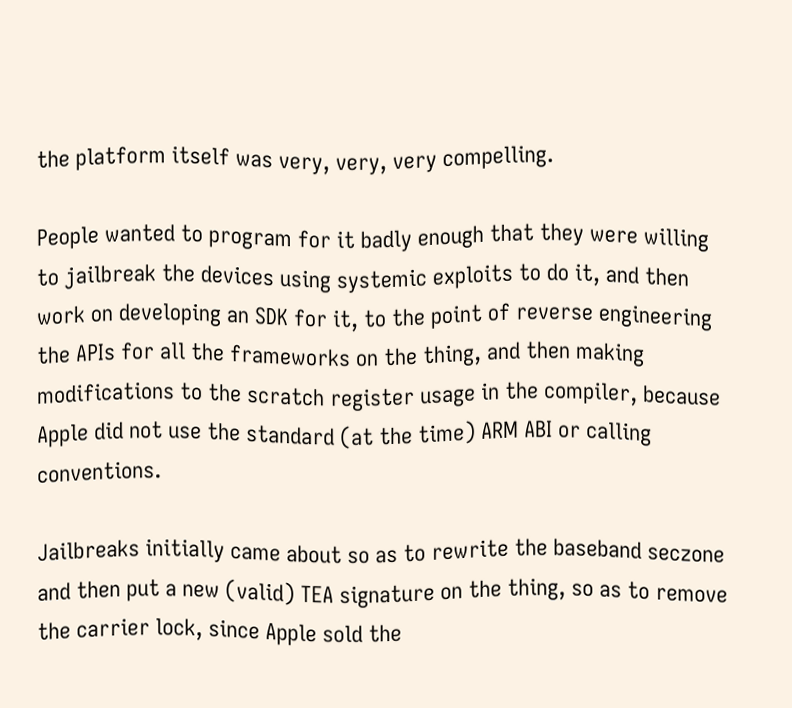the platform itself was very, very, very compelling.

People wanted to program for it badly enough that they were willing to jailbreak the devices using systemic exploits to do it, and then work on developing an SDK for it, to the point of reverse engineering the APIs for all the frameworks on the thing, and then making modifications to the scratch register usage in the compiler, because Apple did not use the standard (at the time) ARM ABI or calling conventions.

Jailbreaks initially came about so as to rewrite the baseband seczone and then put a new (valid) TEA signature on the thing, so as to remove the carrier lock, since Apple sold the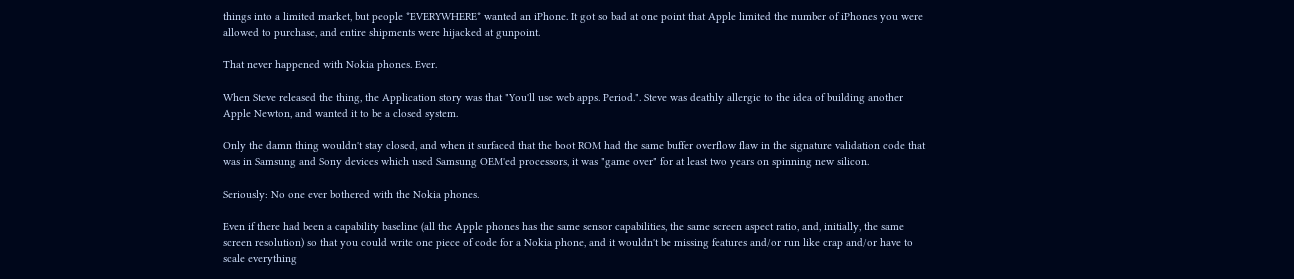things into a limited market, but people *EVERYWHERE* wanted an iPhone. It got so bad at one point that Apple limited the number of iPhones you were allowed to purchase, and entire shipments were hijacked at gunpoint.

That never happened with Nokia phones. Ever.

When Steve released the thing, the Application story was that "You'll use web apps. Period.". Steve was deathly allergic to the idea of building another Apple Newton, and wanted it to be a closed system.

Only the damn thing wouldn't stay closed, and when it surfaced that the boot ROM had the same buffer overflow flaw in the signature validation code that was in Samsung and Sony devices which used Samsung OEM'ed processors, it was "game over" for at least two years on spinning new silicon.

Seriously: No one ever bothered with the Nokia phones.

Even if there had been a capability baseline (all the Apple phones has the same sensor capabilities, the same screen aspect ratio, and, initially, the same screen resolution) so that you could write one piece of code for a Nokia phone, and it wouldn't be missing features and/or run like crap and/or have to scale everything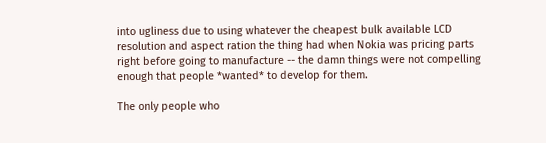into ugliness due to using whatever the cheapest bulk available LCD resolution and aspect ration the thing had when Nokia was pricing parts right before going to manufacture -- the damn things were not compelling enough that people *wanted* to develop for them.

The only people who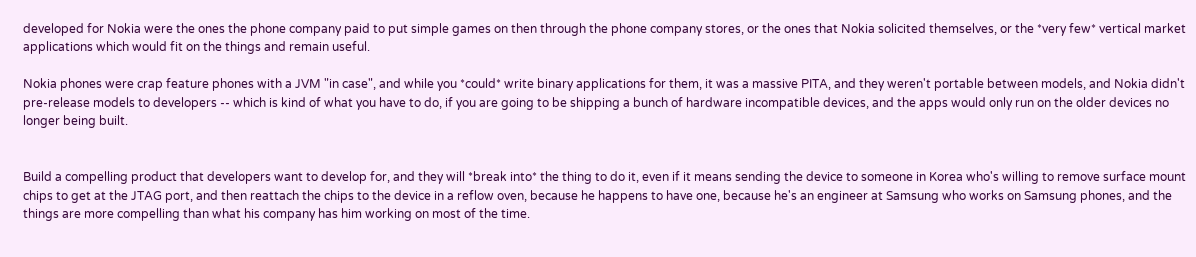developed for Nokia were the ones the phone company paid to put simple games on then through the phone company stores, or the ones that Nokia solicited themselves, or the *very few* vertical market applications which would fit on the things and remain useful.

Nokia phones were crap feature phones with a JVM "in case", and while you *could* write binary applications for them, it was a massive PITA, and they weren't portable between models, and Nokia didn't pre-release models to developers -- which is kind of what you have to do, if you are going to be shipping a bunch of hardware incompatible devices, and the apps would only run on the older devices no longer being built.


Build a compelling product that developers want to develop for, and they will *break into* the thing to do it, even if it means sending the device to someone in Korea who's willing to remove surface mount chips to get at the JTAG port, and then reattach the chips to the device in a reflow oven, because he happens to have one, because he's an engineer at Samsung who works on Samsung phones, and the things are more compelling than what his company has him working on most of the time.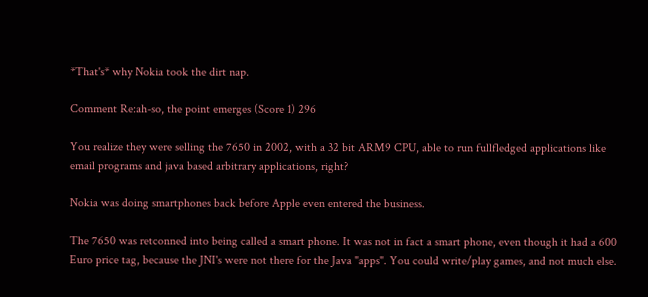*That's* why Nokia took the dirt nap.

Comment Re:ah-so, the point emerges (Score 1) 296

You realize they were selling the 7650 in 2002, with a 32 bit ARM9 CPU, able to run fullfledged applications like email programs and java based arbitrary applications, right?

Nokia was doing smartphones back before Apple even entered the business.

The 7650 was retconned into being called a smart phone. It was not in fact a smart phone, even though it had a 600 Euro price tag, because the JNI's were not there for the Java "apps". You could write/play games, and not much else.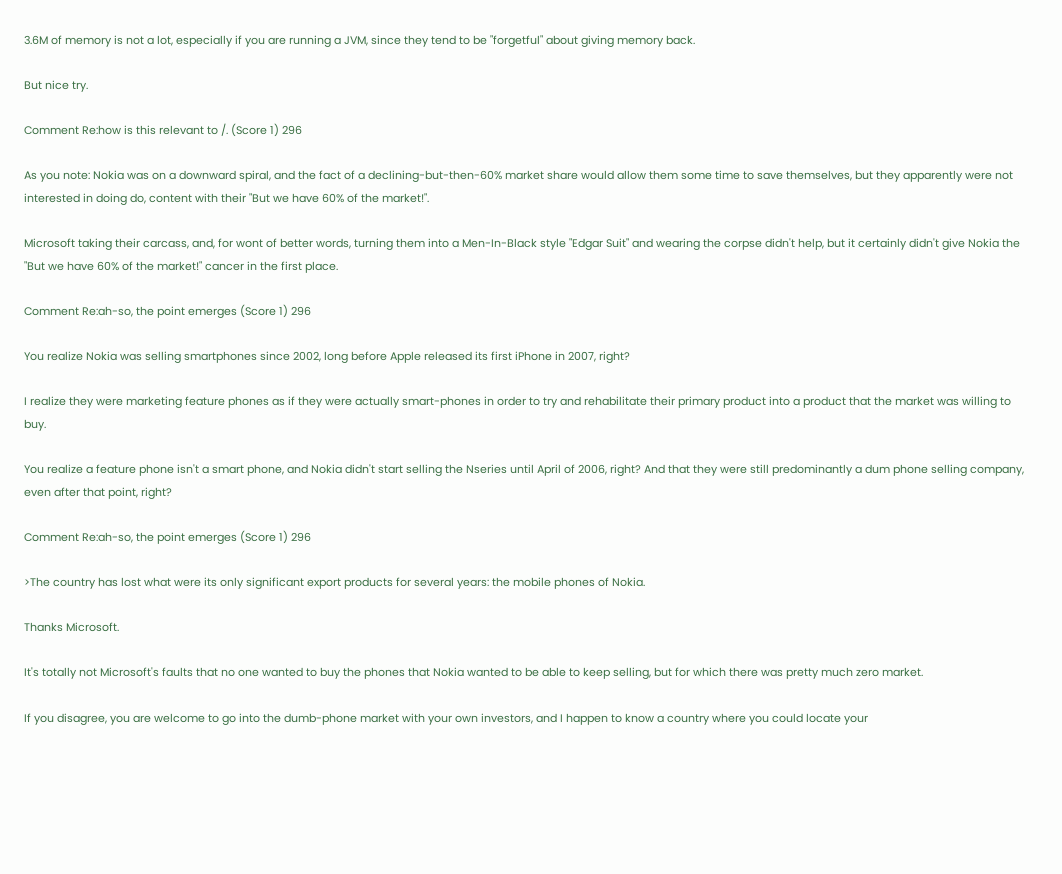3.6M of memory is not a lot, especially if you are running a JVM, since they tend to be "forgetful" about giving memory back.

But nice try.

Comment Re:how is this relevant to /. (Score 1) 296

As you note: Nokia was on a downward spiral, and the fact of a declining-but-then-60% market share would allow them some time to save themselves, but they apparently were not interested in doing do, content with their "But we have 60% of the market!".

Microsoft taking their carcass, and, for wont of better words, turning them into a Men-In-Black style "Edgar Suit" and wearing the corpse didn't help, but it certainly didn't give Nokia the "But we have 60% of the market!" cancer in the first place.

Comment Re:ah-so, the point emerges (Score 1) 296

You realize Nokia was selling smartphones since 2002, long before Apple released its first iPhone in 2007, right?

I realize they were marketing feature phones as if they were actually smart-phones in order to try and rehabilitate their primary product into a product that the market was willing to buy.

You realize a feature phone isn't a smart phone, and Nokia didn't start selling the Nseries until April of 2006, right? And that they were still predominantly a dum phone selling company, even after that point, right?

Comment Re:ah-so, the point emerges (Score 1) 296

>The country has lost what were its only significant export products for several years: the mobile phones of Nokia.

Thanks Microsoft.

It's totally not Microsoft's faults that no one wanted to buy the phones that Nokia wanted to be able to keep selling, but for which there was pretty much zero market.

If you disagree, you are welcome to go into the dumb-phone market with your own investors, and I happen to know a country where you could locate your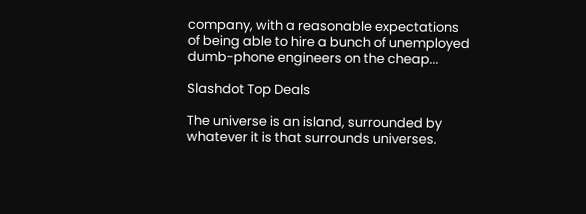company, with a reasonable expectations of being able to hire a bunch of unemployed dumb-phone engineers on the cheap...

Slashdot Top Deals

The universe is an island, surrounded by whatever it is that surrounds universes.